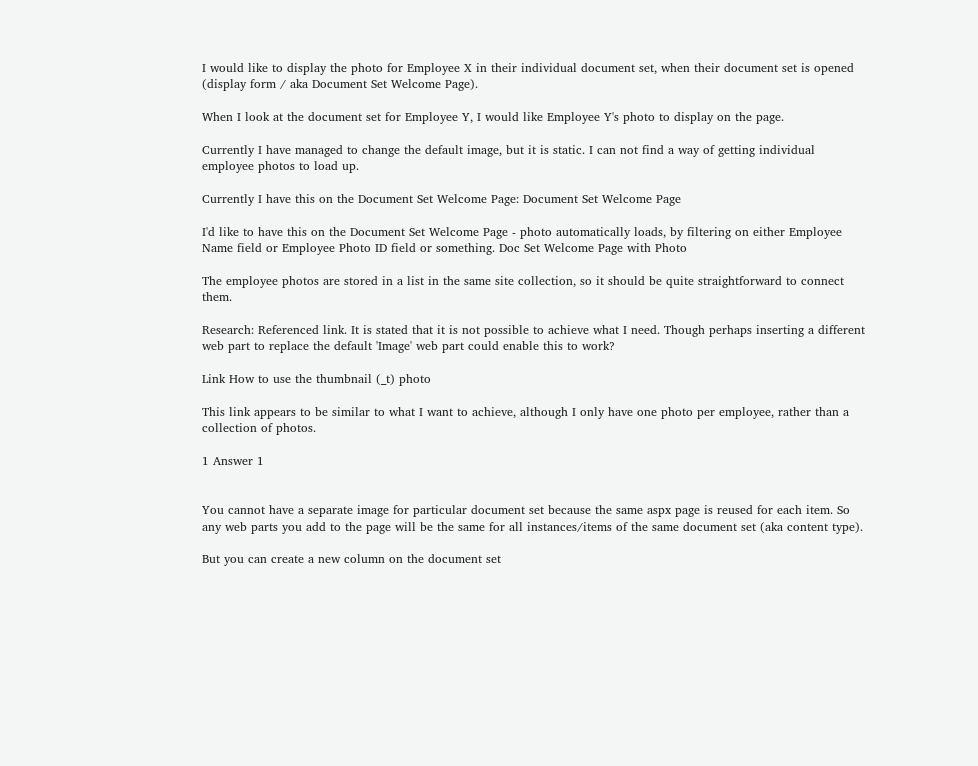I would like to display the photo for Employee X in their individual document set, when their document set is opened (display form / aka Document Set Welcome Page).

When I look at the document set for Employee Y, I would like Employee Y's photo to display on the page.

Currently I have managed to change the default image, but it is static. I can not find a way of getting individual employee photos to load up.

Currently I have this on the Document Set Welcome Page: Document Set Welcome Page

I'd like to have this on the Document Set Welcome Page - photo automatically loads, by filtering on either Employee Name field or Employee Photo ID field or something. Doc Set Welcome Page with Photo

The employee photos are stored in a list in the same site collection, so it should be quite straightforward to connect them.

Research: Referenced link. It is stated that it is not possible to achieve what I need. Though perhaps inserting a different web part to replace the default 'Image' web part could enable this to work?

Link How to use the thumbnail (_t) photo

This link appears to be similar to what I want to achieve, although I only have one photo per employee, rather than a collection of photos.

1 Answer 1


You cannot have a separate image for particular document set because the same aspx page is reused for each item. So any web parts you add to the page will be the same for all instances/items of the same document set (aka content type).

But you can create a new column on the document set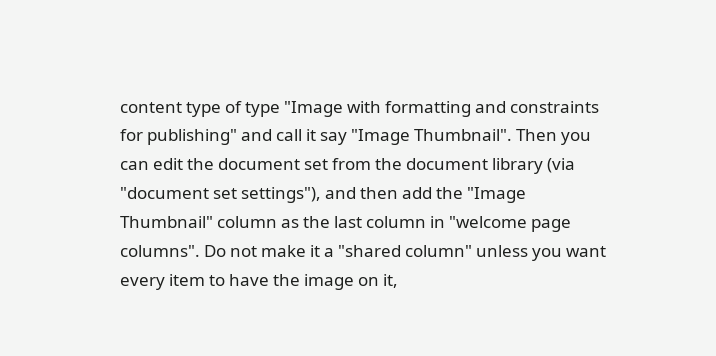content type of type "Image with formatting and constraints for publishing" and call it say "Image Thumbnail". Then you can edit the document set from the document library (via "document set settings"), and then add the "Image Thumbnail" column as the last column in "welcome page columns". Do not make it a "shared column" unless you want every item to have the image on it,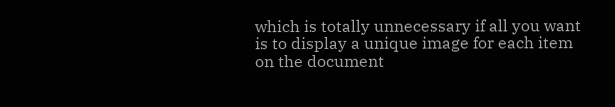which is totally unnecessary if all you want is to display a unique image for each item on the document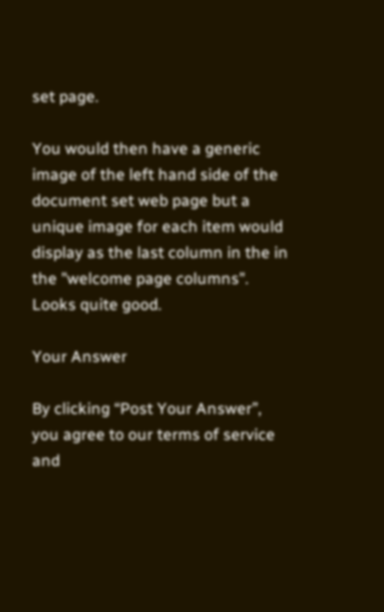set page.

You would then have a generic image of the left hand side of the document set web page but a unique image for each item would display as the last column in the in the "welcome page columns". Looks quite good.

Your Answer

By clicking “Post Your Answer”, you agree to our terms of service and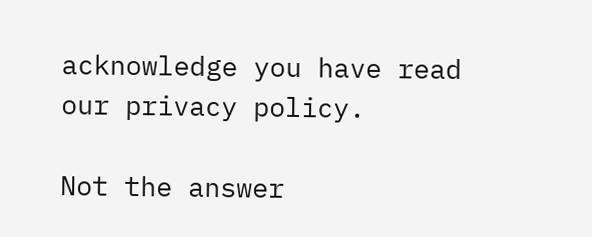acknowledge you have read our privacy policy.

Not the answer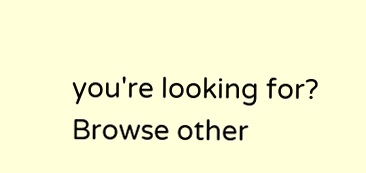you're looking for? Browse other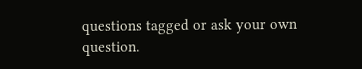questions tagged or ask your own question.